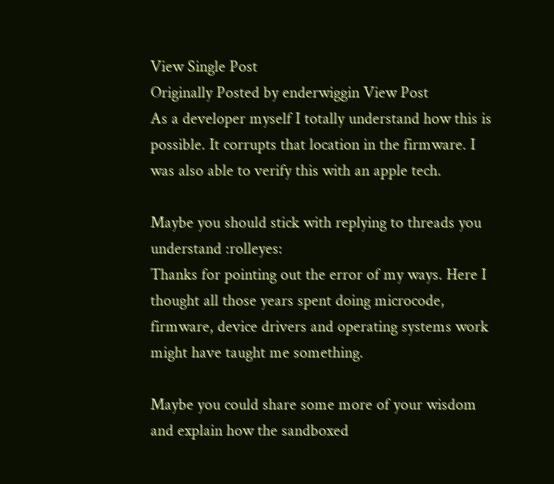View Single Post
Originally Posted by enderwiggin View Post
As a developer myself I totally understand how this is possible. It corrupts that location in the firmware. I was also able to verify this with an apple tech.

Maybe you should stick with replying to threads you understand :rolleyes:
Thanks for pointing out the error of my ways. Here I thought all those years spent doing microcode, firmware, device drivers and operating systems work might have taught me something.

Maybe you could share some more of your wisdom and explain how the sandboxed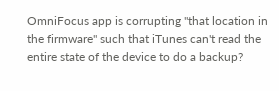OmniFocus app is corrupting "that location in the firmware" such that iTunes can't read the entire state of the device to do a backup?